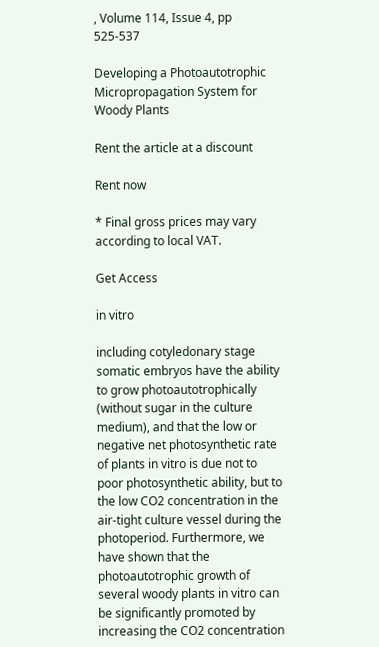, Volume 114, Issue 4, pp 525-537

Developing a Photoautotrophic Micropropagation System for Woody Plants

Rent the article at a discount

Rent now

* Final gross prices may vary according to local VAT.

Get Access

in vitro

including cotyledonary stage somatic embryos have the ability to grow photoautotrophically (without sugar in the culture medium), and that the low or negative net photosynthetic rate of plants in vitro is due not to poor photosynthetic ability, but to the low CO2 concentration in the air-tight culture vessel during the photoperiod. Furthermore, we have shown that the photoautotrophic growth of several woody plants in vitro can be significantly promoted by increasing the CO2 concentration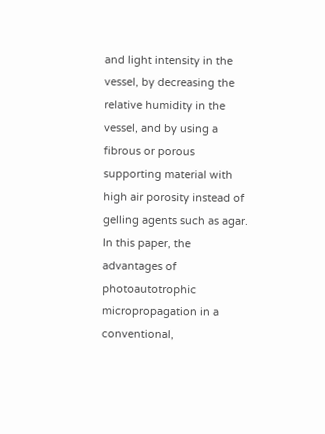and light intensity in the vessel, by decreasing the relative humidity in the vessel, and by using a fibrous or porous supporting material with high air porosity instead of gelling agents such as agar. In this paper, the advantages of photoautotrophic micropropagation in a conventional,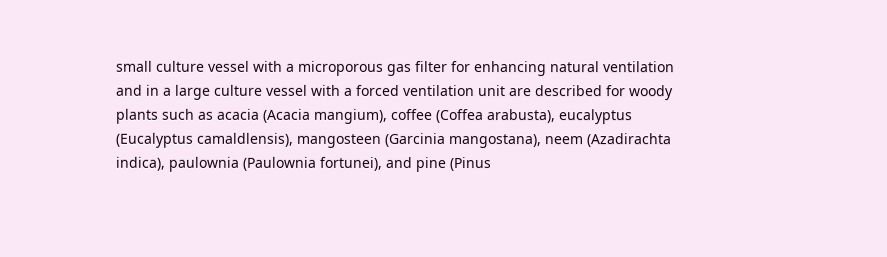small culture vessel with a microporous gas filter for enhancing natural ventilation and in a large culture vessel with a forced ventilation unit are described for woody plants such as acacia (Acacia mangium), coffee (Coffea arabusta), eucalyptus (Eucalyptus camaldlensis), mangosteen (Garcinia mangostana), neem (Azadirachta indica), paulownia (Paulownia fortunei), and pine (Pinus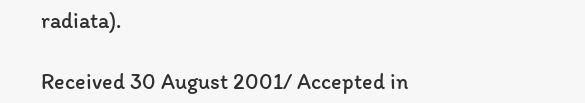radiata).

Received 30 August 2001/ Accepted in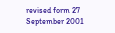revised form 27 September 2001